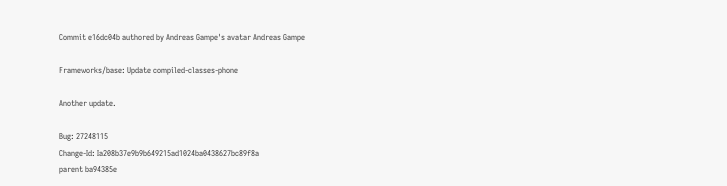Commit e16dc04b authored by Andreas Gampe's avatar Andreas Gampe

Frameworks/base: Update compiled-classes-phone

Another update.

Bug: 27248115
Change-Id: Ia208b37e9b9b649215ad1024ba0438627bc89f8a
parent ba94385e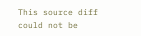This source diff could not be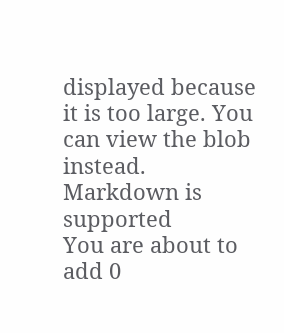displayed because it is too large. You can view the blob instead.
Markdown is supported
You are about to add 0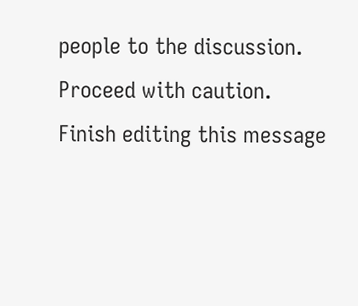people to the discussion. Proceed with caution.
Finish editing this message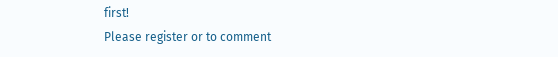first!
Please register or to comment